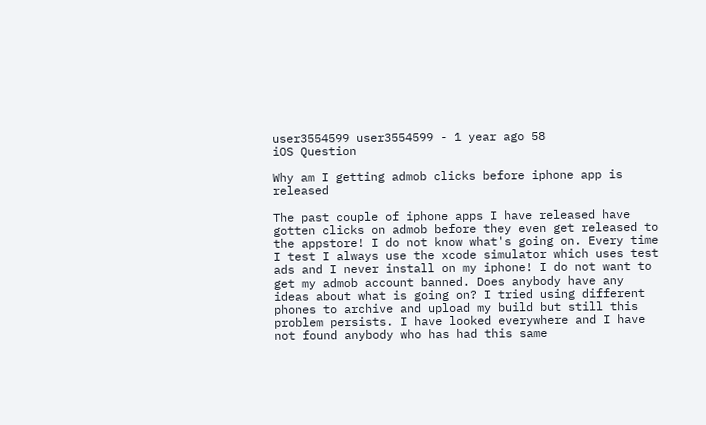user3554599 user3554599 - 1 year ago 58
iOS Question

Why am I getting admob clicks before iphone app is released

The past couple of iphone apps I have released have gotten clicks on admob before they even get released to the appstore! I do not know what's going on. Every time I test I always use the xcode simulator which uses test ads and I never install on my iphone! I do not want to get my admob account banned. Does anybody have any ideas about what is going on? I tried using different phones to archive and upload my build but still this problem persists. I have looked everywhere and I have not found anybody who has had this same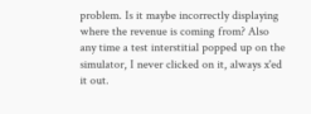problem. Is it maybe incorrectly displaying where the revenue is coming from? Also any time a test interstitial popped up on the simulator, I never clicked on it, always x'ed it out.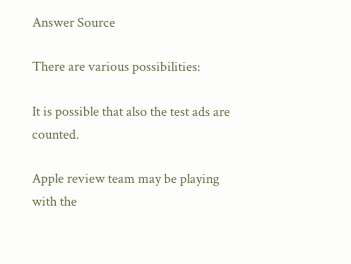Answer Source

There are various possibilities:

It is possible that also the test ads are counted.

Apple review team may be playing with the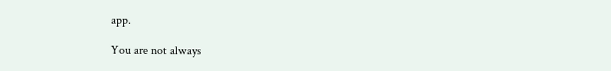app.

You are not always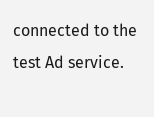connected to the test Ad service.